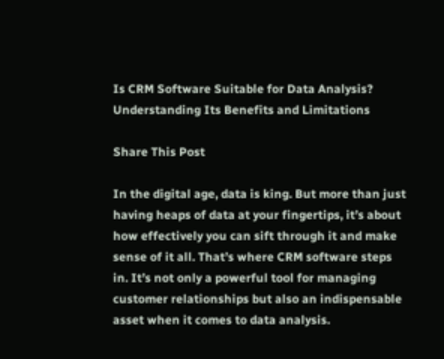Is CRM Software Suitable for Data Analysis? Understanding Its Benefits and Limitations

Share This Post

In the digital age, data is king. But more than just having heaps of data at your fingertips, it’s about how effectively you can sift through it and make sense of it all. That’s where CRM software steps in. It’s not only a powerful tool for managing customer relationships but also an indispensable asset when it comes to data analysis.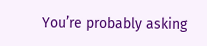You’re probably asking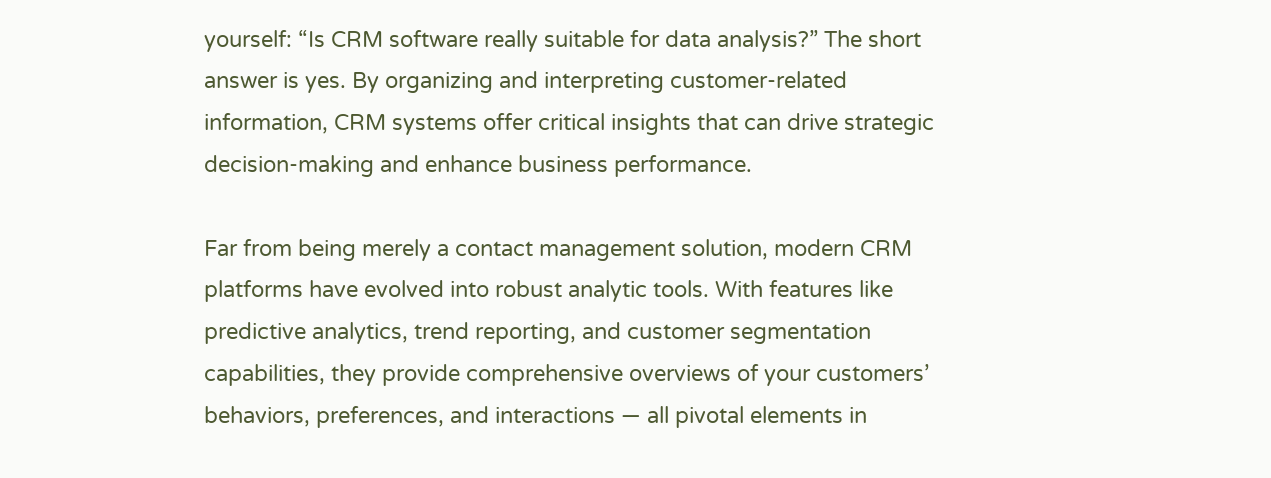yourself: “Is CRM software really suitable for data analysis?” The short answer is yes. By organizing and interpreting customer-related information, CRM systems offer critical insights that can drive strategic decision-making and enhance business performance.

Far from being merely a contact management solution, modern CRM platforms have evolved into robust analytic tools. With features like predictive analytics, trend reporting, and customer segmentation capabilities, they provide comprehensive overviews of your customers’ behaviors, preferences, and interactions — all pivotal elements in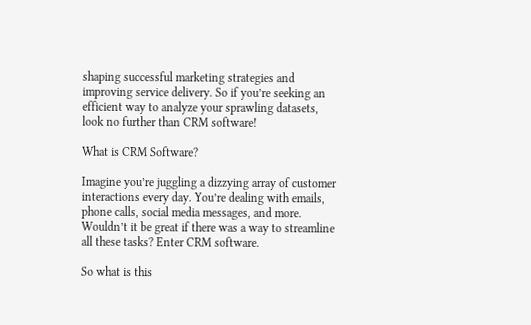shaping successful marketing strategies and improving service delivery. So if you’re seeking an efficient way to analyze your sprawling datasets, look no further than CRM software!

What is CRM Software?

Imagine you’re juggling a dizzying array of customer interactions every day. You’re dealing with emails, phone calls, social media messages, and more. Wouldn’t it be great if there was a way to streamline all these tasks? Enter CRM software.

So what is this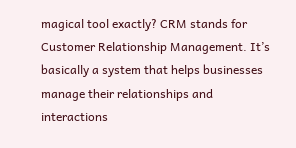magical tool exactly? CRM stands for Customer Relationship Management. It’s basically a system that helps businesses manage their relationships and interactions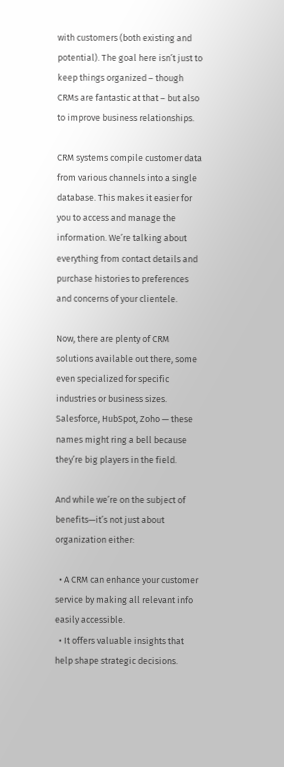with customers (both existing and potential). The goal here isn’t just to keep things organized – though CRMs are fantastic at that – but also to improve business relationships.

CRM systems compile customer data from various channels into a single database. This makes it easier for you to access and manage the information. We’re talking about everything from contact details and purchase histories to preferences and concerns of your clientele.

Now, there are plenty of CRM solutions available out there, some even specialized for specific industries or business sizes. Salesforce, HubSpot, Zoho — these names might ring a bell because they’re big players in the field.

And while we’re on the subject of benefits—it’s not just about organization either:

  • A CRM can enhance your customer service by making all relevant info easily accessible.
  • It offers valuable insights that help shape strategic decisions.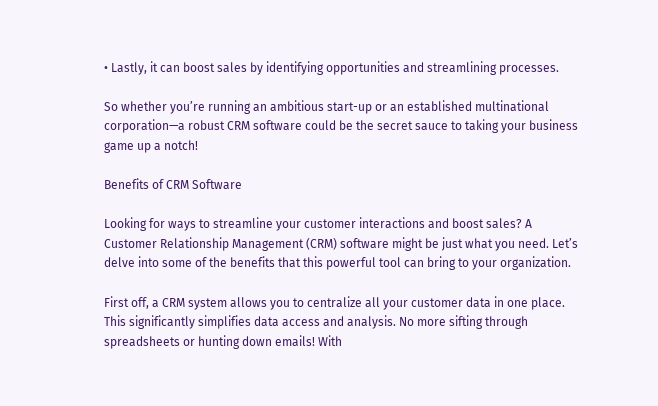• Lastly, it can boost sales by identifying opportunities and streamlining processes.

So whether you’re running an ambitious start-up or an established multinational corporation—a robust CRM software could be the secret sauce to taking your business game up a notch!

Benefits of CRM Software

Looking for ways to streamline your customer interactions and boost sales? A Customer Relationship Management (CRM) software might be just what you need. Let’s delve into some of the benefits that this powerful tool can bring to your organization.

First off, a CRM system allows you to centralize all your customer data in one place. This significantly simplifies data access and analysis. No more sifting through spreadsheets or hunting down emails! With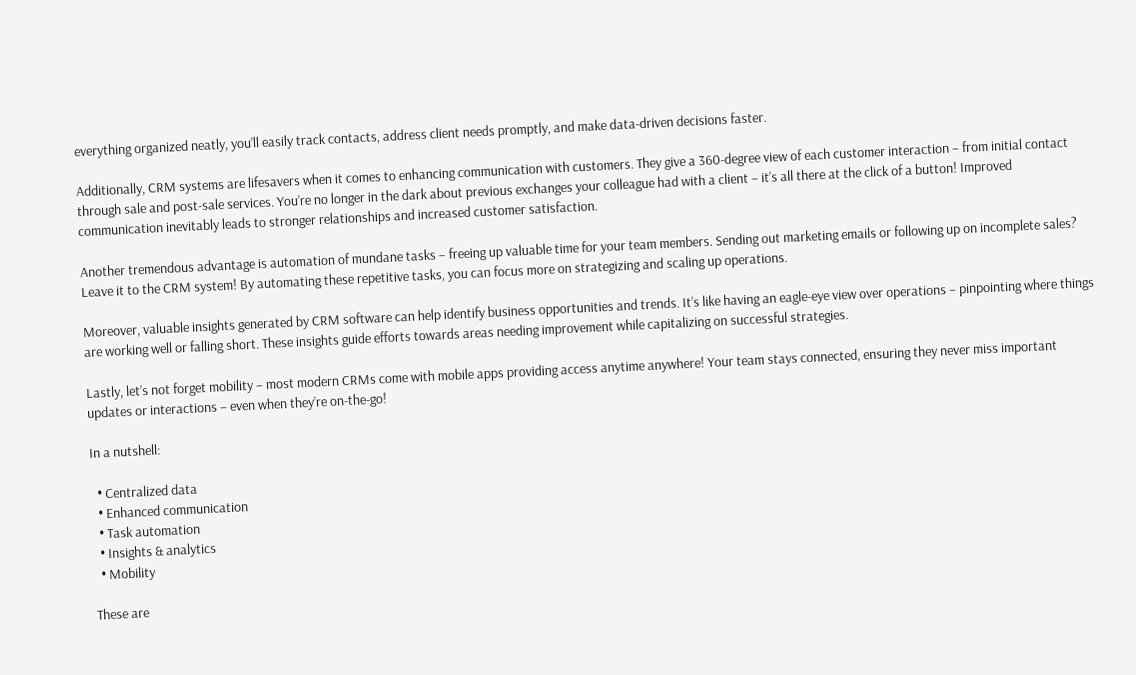everything organized neatly, you’ll easily track contacts, address client needs promptly, and make data-driven decisions faster.

Additionally, CRM systems are lifesavers when it comes to enhancing communication with customers. They give a 360-degree view of each customer interaction – from initial contact through sale and post-sale services. You’re no longer in the dark about previous exchanges your colleague had with a client – it’s all there at the click of a button! Improved communication inevitably leads to stronger relationships and increased customer satisfaction.

Another tremendous advantage is automation of mundane tasks – freeing up valuable time for your team members. Sending out marketing emails or following up on incomplete sales? Leave it to the CRM system! By automating these repetitive tasks, you can focus more on strategizing and scaling up operations.

Moreover, valuable insights generated by CRM software can help identify business opportunities and trends. It’s like having an eagle-eye view over operations – pinpointing where things are working well or falling short. These insights guide efforts towards areas needing improvement while capitalizing on successful strategies.

Lastly, let’s not forget mobility – most modern CRMs come with mobile apps providing access anytime anywhere! Your team stays connected, ensuring they never miss important updates or interactions – even when they’re on-the-go!

In a nutshell:

  • Centralized data
  • Enhanced communication
  • Task automation
  • Insights & analytics
  • Mobility

These are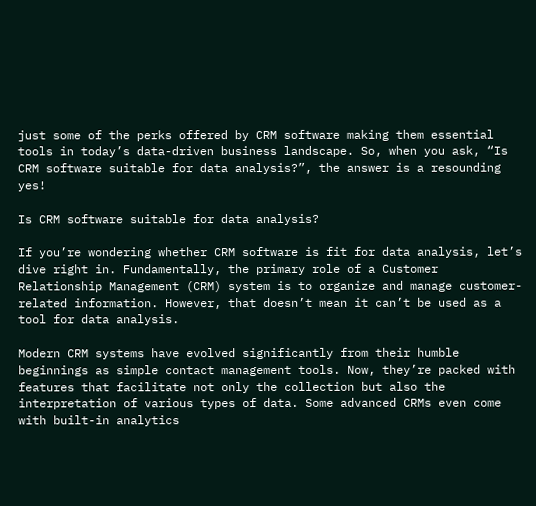just some of the perks offered by CRM software making them essential tools in today’s data-driven business landscape. So, when you ask, “Is CRM software suitable for data analysis?”, the answer is a resounding yes!

Is CRM software suitable for data analysis?

If you’re wondering whether CRM software is fit for data analysis, let’s dive right in. Fundamentally, the primary role of a Customer Relationship Management (CRM) system is to organize and manage customer-related information. However, that doesn’t mean it can’t be used as a tool for data analysis.

Modern CRM systems have evolved significantly from their humble beginnings as simple contact management tools. Now, they’re packed with features that facilitate not only the collection but also the interpretation of various types of data. Some advanced CRMs even come with built-in analytics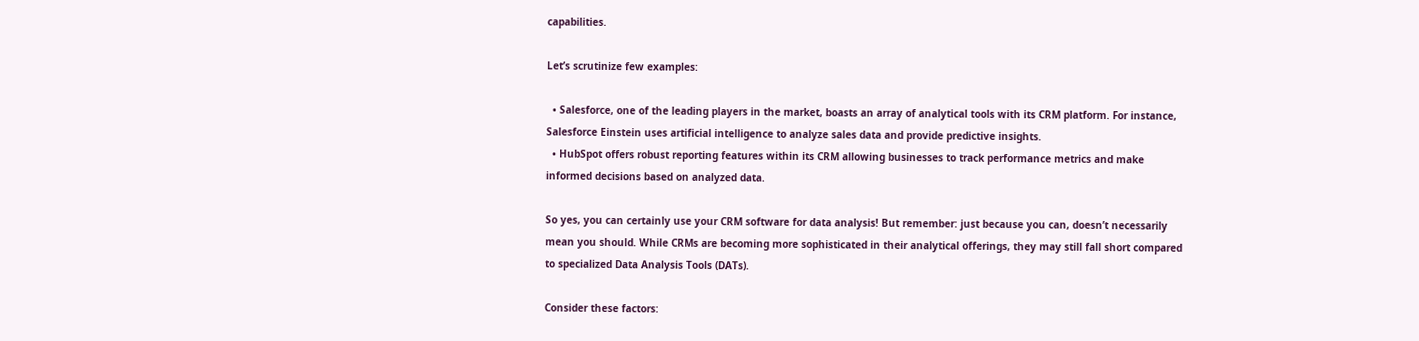capabilities.

Let’s scrutinize few examples:

  • Salesforce, one of the leading players in the market, boasts an array of analytical tools with its CRM platform. For instance, Salesforce Einstein uses artificial intelligence to analyze sales data and provide predictive insights.
  • HubSpot offers robust reporting features within its CRM allowing businesses to track performance metrics and make informed decisions based on analyzed data.

So yes, you can certainly use your CRM software for data analysis! But remember: just because you can, doesn’t necessarily mean you should. While CRMs are becoming more sophisticated in their analytical offerings, they may still fall short compared to specialized Data Analysis Tools (DATs).

Consider these factors: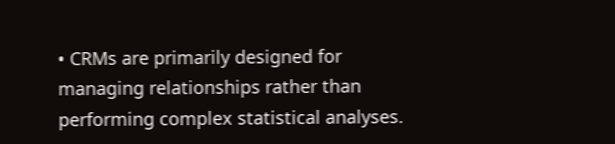• CRMs are primarily designed for managing relationships rather than performing complex statistical analyses.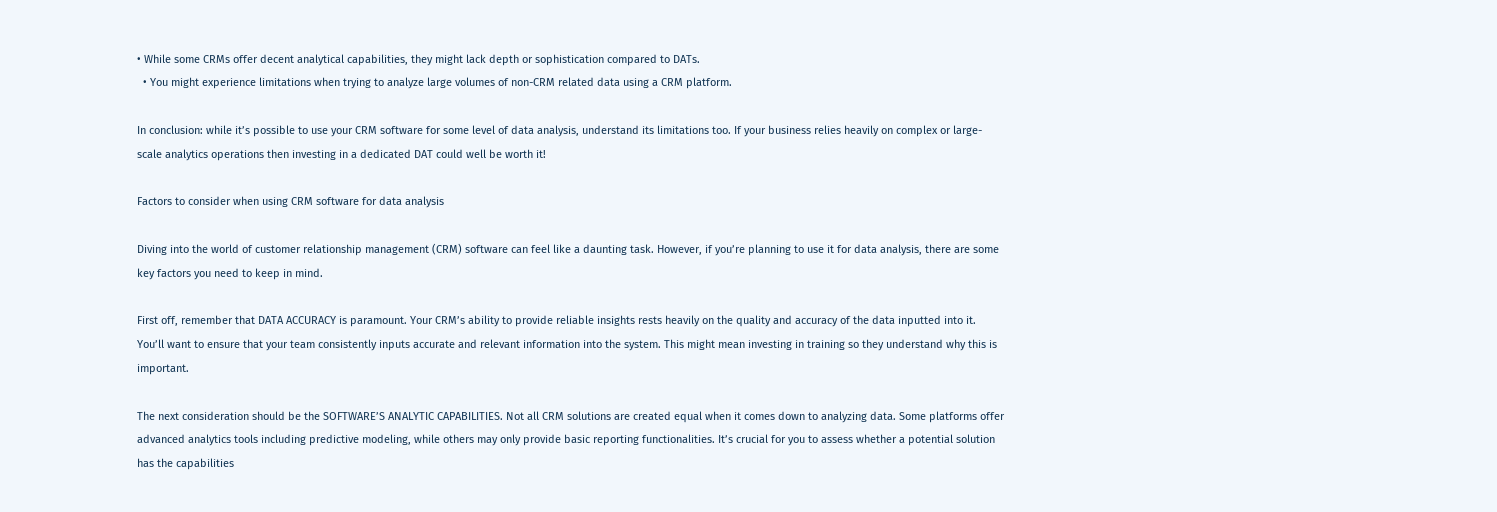• While some CRMs offer decent analytical capabilities, they might lack depth or sophistication compared to DATs.
  • You might experience limitations when trying to analyze large volumes of non-CRM related data using a CRM platform.

In conclusion: while it’s possible to use your CRM software for some level of data analysis, understand its limitations too. If your business relies heavily on complex or large-scale analytics operations then investing in a dedicated DAT could well be worth it!

Factors to consider when using CRM software for data analysis

Diving into the world of customer relationship management (CRM) software can feel like a daunting task. However, if you’re planning to use it for data analysis, there are some key factors you need to keep in mind.

First off, remember that DATA ACCURACY is paramount. Your CRM’s ability to provide reliable insights rests heavily on the quality and accuracy of the data inputted into it. You’ll want to ensure that your team consistently inputs accurate and relevant information into the system. This might mean investing in training so they understand why this is important.

The next consideration should be the SOFTWARE’S ANALYTIC CAPABILITIES. Not all CRM solutions are created equal when it comes down to analyzing data. Some platforms offer advanced analytics tools including predictive modeling, while others may only provide basic reporting functionalities. It’s crucial for you to assess whether a potential solution has the capabilities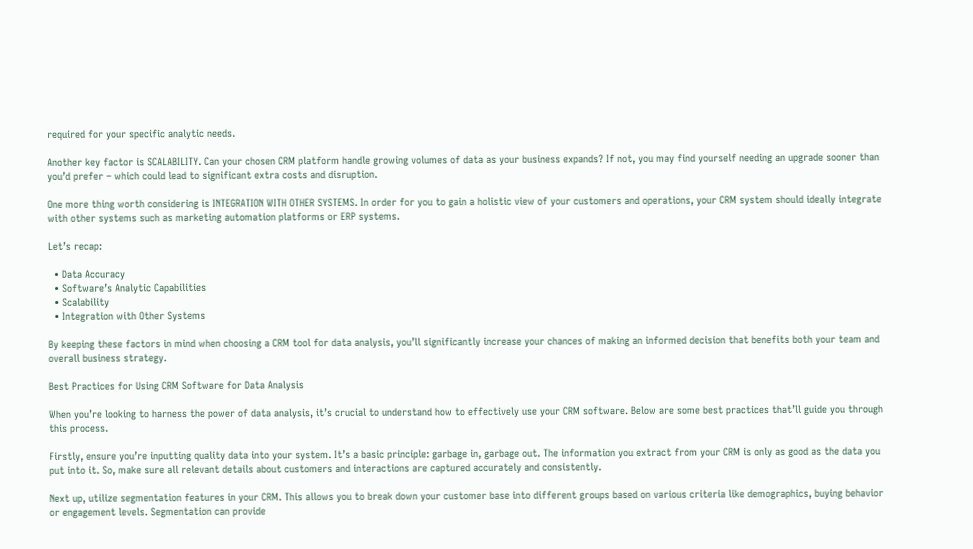required for your specific analytic needs.

Another key factor is SCALABILITY. Can your chosen CRM platform handle growing volumes of data as your business expands? If not, you may find yourself needing an upgrade sooner than you’d prefer – which could lead to significant extra costs and disruption.

One more thing worth considering is INTEGRATION WITH OTHER SYSTEMS. In order for you to gain a holistic view of your customers and operations, your CRM system should ideally integrate with other systems such as marketing automation platforms or ERP systems.

Let’s recap:

  • Data Accuracy
  • Software’s Analytic Capabilities
  • Scalability
  • Integration with Other Systems

By keeping these factors in mind when choosing a CRM tool for data analysis, you’ll significantly increase your chances of making an informed decision that benefits both your team and overall business strategy.

Best Practices for Using CRM Software for Data Analysis

When you’re looking to harness the power of data analysis, it’s crucial to understand how to effectively use your CRM software. Below are some best practices that’ll guide you through this process.

Firstly, ensure you’re inputting quality data into your system. It’s a basic principle: garbage in, garbage out. The information you extract from your CRM is only as good as the data you put into it. So, make sure all relevant details about customers and interactions are captured accurately and consistently.

Next up, utilize segmentation features in your CRM. This allows you to break down your customer base into different groups based on various criteria like demographics, buying behavior or engagement levels. Segmentation can provide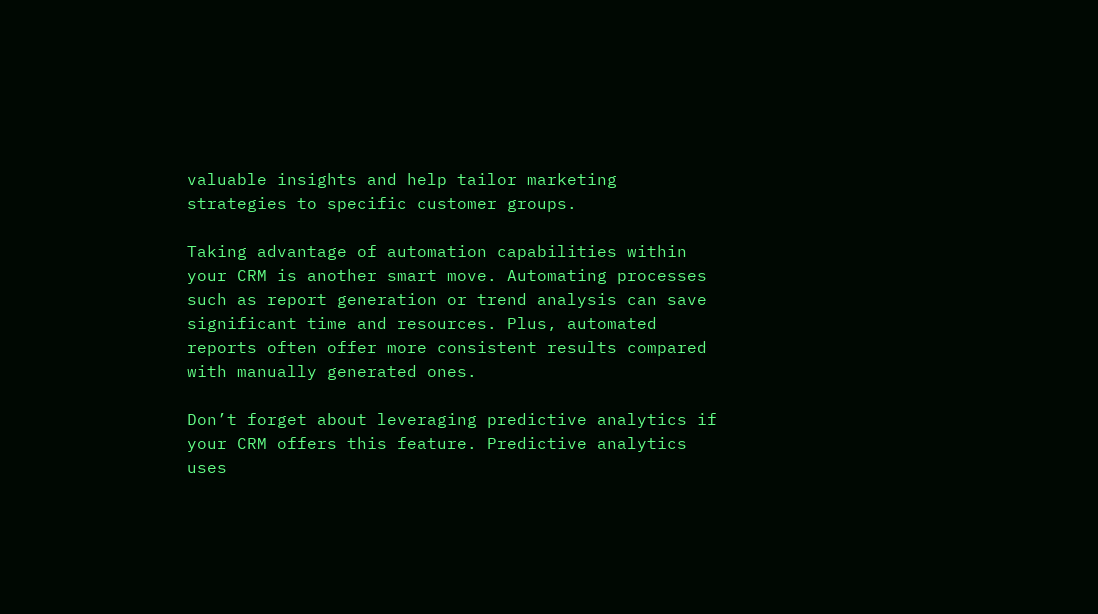valuable insights and help tailor marketing strategies to specific customer groups.

Taking advantage of automation capabilities within your CRM is another smart move. Automating processes such as report generation or trend analysis can save significant time and resources. Plus, automated reports often offer more consistent results compared with manually generated ones.

Don’t forget about leveraging predictive analytics if your CRM offers this feature. Predictive analytics uses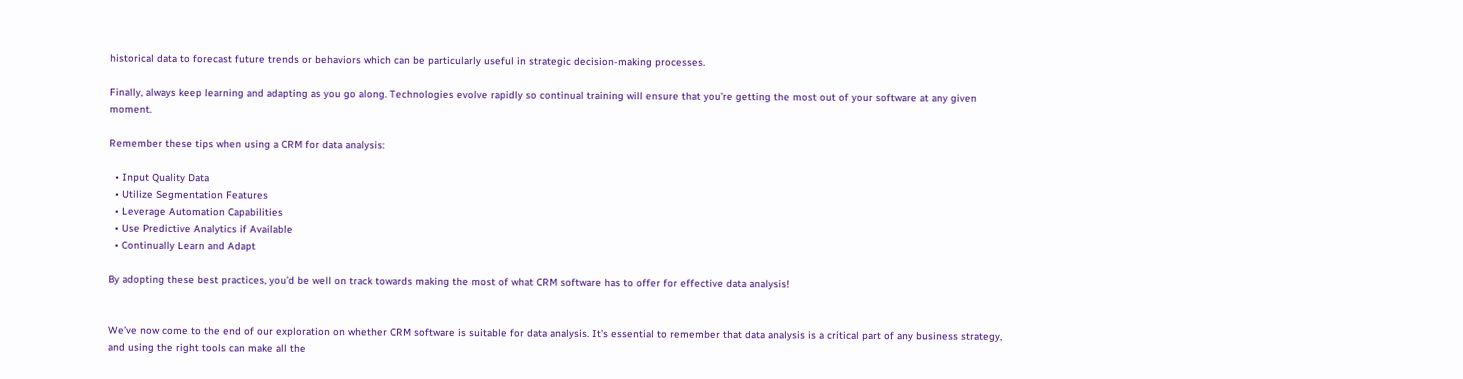historical data to forecast future trends or behaviors which can be particularly useful in strategic decision-making processes.

Finally, always keep learning and adapting as you go along. Technologies evolve rapidly so continual training will ensure that you’re getting the most out of your software at any given moment.

Remember these tips when using a CRM for data analysis:

  • Input Quality Data
  • Utilize Segmentation Features
  • Leverage Automation Capabilities
  • Use Predictive Analytics if Available
  • Continually Learn and Adapt

By adopting these best practices, you’d be well on track towards making the most of what CRM software has to offer for effective data analysis!


We’ve now come to the end of our exploration on whether CRM software is suitable for data analysis. It’s essential to remember that data analysis is a critical part of any business strategy, and using the right tools can make all the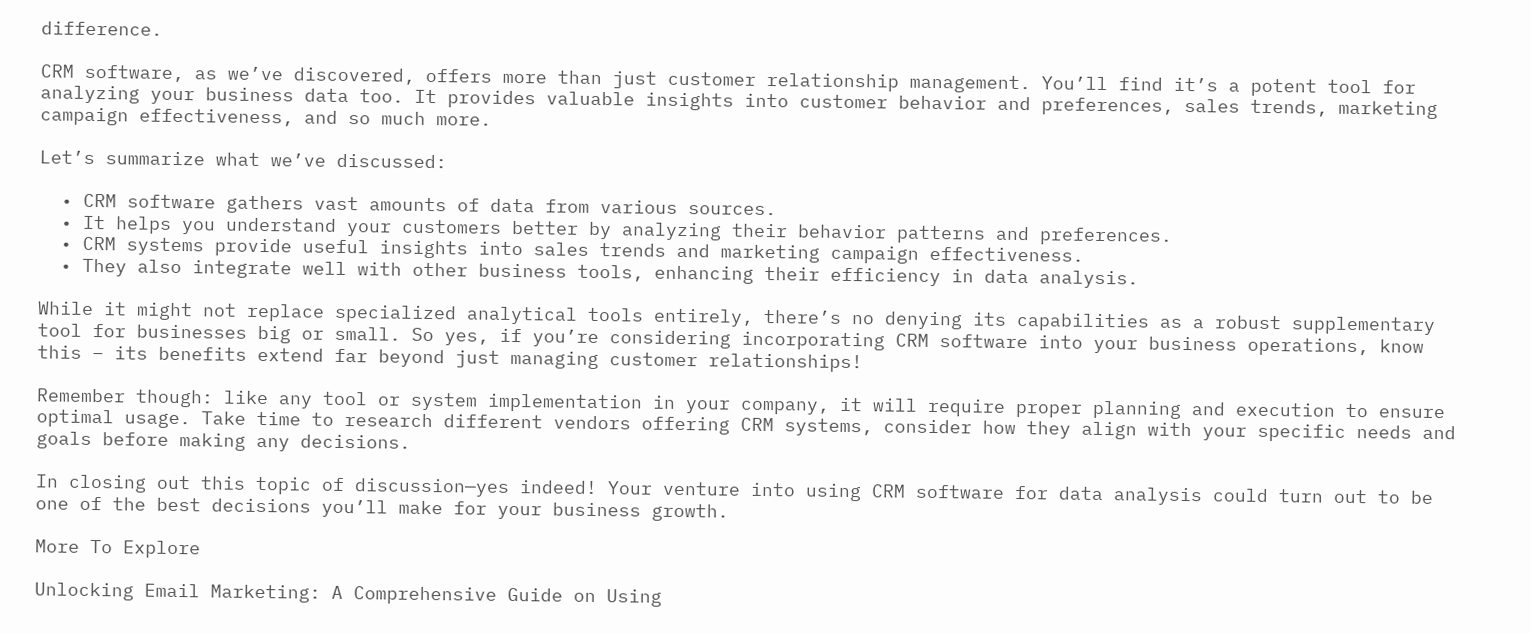difference.

CRM software, as we’ve discovered, offers more than just customer relationship management. You’ll find it’s a potent tool for analyzing your business data too. It provides valuable insights into customer behavior and preferences, sales trends, marketing campaign effectiveness, and so much more.

Let’s summarize what we’ve discussed:

  • CRM software gathers vast amounts of data from various sources.
  • It helps you understand your customers better by analyzing their behavior patterns and preferences.
  • CRM systems provide useful insights into sales trends and marketing campaign effectiveness.
  • They also integrate well with other business tools, enhancing their efficiency in data analysis.

While it might not replace specialized analytical tools entirely, there’s no denying its capabilities as a robust supplementary tool for businesses big or small. So yes, if you’re considering incorporating CRM software into your business operations, know this – its benefits extend far beyond just managing customer relationships!

Remember though: like any tool or system implementation in your company, it will require proper planning and execution to ensure optimal usage. Take time to research different vendors offering CRM systems, consider how they align with your specific needs and goals before making any decisions.

In closing out this topic of discussion—yes indeed! Your venture into using CRM software for data analysis could turn out to be one of the best decisions you’ll make for your business growth.

More To Explore

Unlocking Email Marketing: A Comprehensive Guide on Using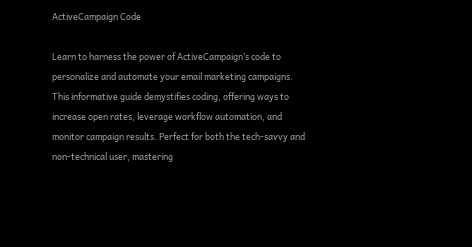ActiveCampaign Code

Learn to harness the power of ActiveCampaign’s code to personalize and automate your email marketing campaigns. This informative guide demystifies coding, offering ways to increase open rates, leverage workflow automation, and monitor campaign results. Perfect for both the tech-savvy and non-technical user, mastering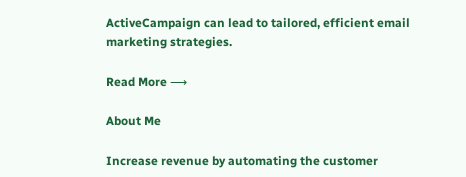ActiveCampaign can lead to tailored, efficient email marketing strategies.

Read More ⟶

About Me

Increase revenue by automating the customer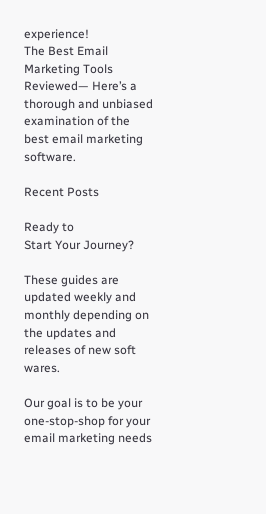experience!
The Best Email Marketing Tools Reviewed— Here’s a thorough and unbiased examination of the best email marketing software.

Recent Posts

Ready to
Start Your Journey?

These guides are updated weekly and monthly depending on the updates and releases of new soft wares.

Our goal is to be your one-stop-shop for your email marketing needs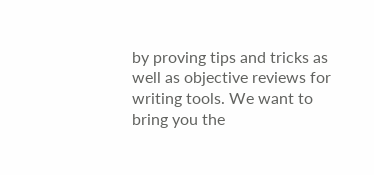by proving tips and tricks as well as objective reviews for writing tools. We want to bring you the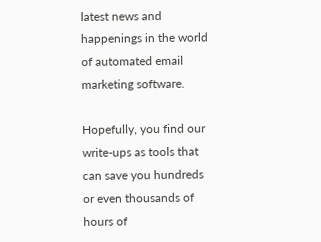latest news and happenings in the world of automated email marketing software.

Hopefully, you find our write-ups as tools that can save you hundreds or even thousands of hours of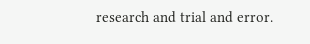research and trial and error.